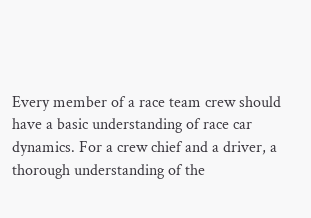Every member of a race team crew should have a basic understanding of race car dynamics. For a crew chief and a driver, a thorough understanding of the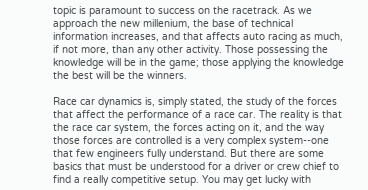topic is paramount to success on the racetrack. As we approach the new millenium, the base of technical information increases, and that affects auto racing as much, if not more, than any other activity. Those possessing the knowledge will be in the game; those applying the knowledge the best will be the winners.

Race car dynamics is, simply stated, the study of the forces that affect the performance of a race car. The reality is that the race car system, the forces acting on it, and the way those forces are controlled is a very complex system--one that few engineers fully understand. But there are some basics that must be understood for a driver or crew chief to find a really competitive setup. You may get lucky with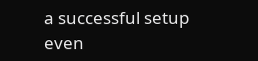a successful setup even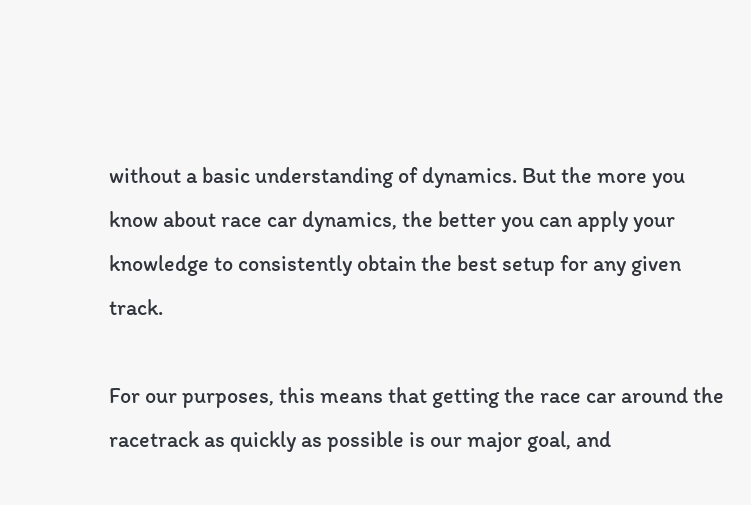without a basic understanding of dynamics. But the more you know about race car dynamics, the better you can apply your knowledge to consistently obtain the best setup for any given track.

For our purposes, this means that getting the race car around the racetrack as quickly as possible is our major goal, and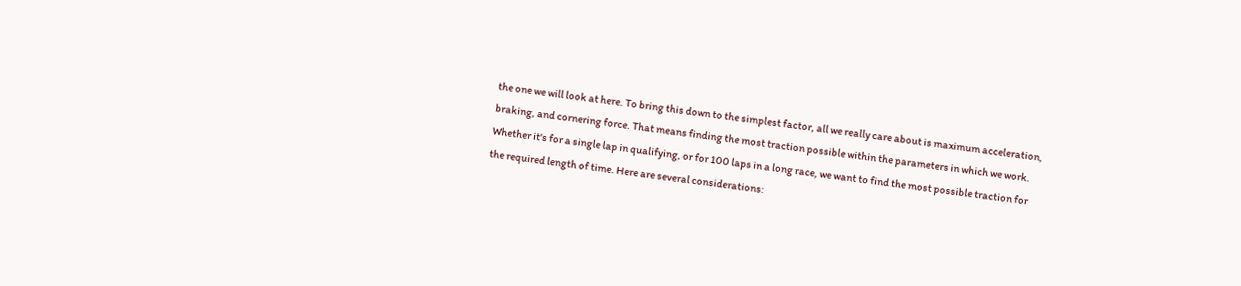the one we will look at here. To bring this down to the simplest factor, all we really care about is maximum acceleration, braking, and cornering force. That means finding the most traction possible within the parameters in which we work. Whether it's for a single lap in qualifying, or for 100 laps in a long race, we want to find the most possible traction for the required length of time. Here are several considerations: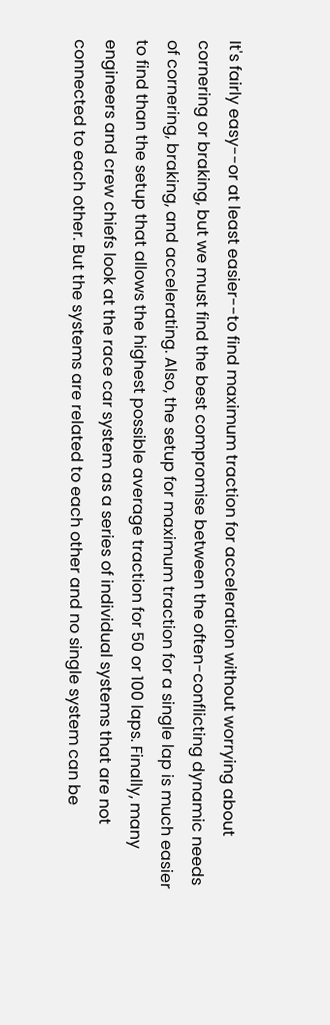It's fairly easy--or at least easier--to find maximum traction for acceleration without worrying about cornering or braking, but we must find the best compromise between the often-conflicting dynamic needs of cornering, braking, and accelerating. Also, the setup for maximum traction for a single lap is much easier to find than the setup that allows the highest possible average traction for 50 or 100 laps. Finally, many engineers and crew chiefs look at the race car system as a series of individual systems that are not connected to each other. But the systems are related to each other and no single system can be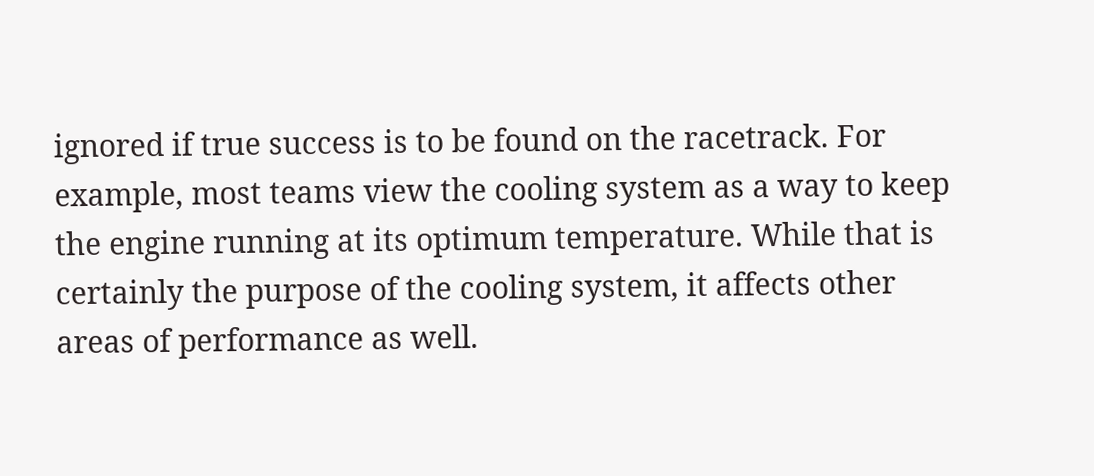ignored if true success is to be found on the racetrack. For example, most teams view the cooling system as a way to keep the engine running at its optimum temperature. While that is certainly the purpose of the cooling system, it affects other areas of performance as well.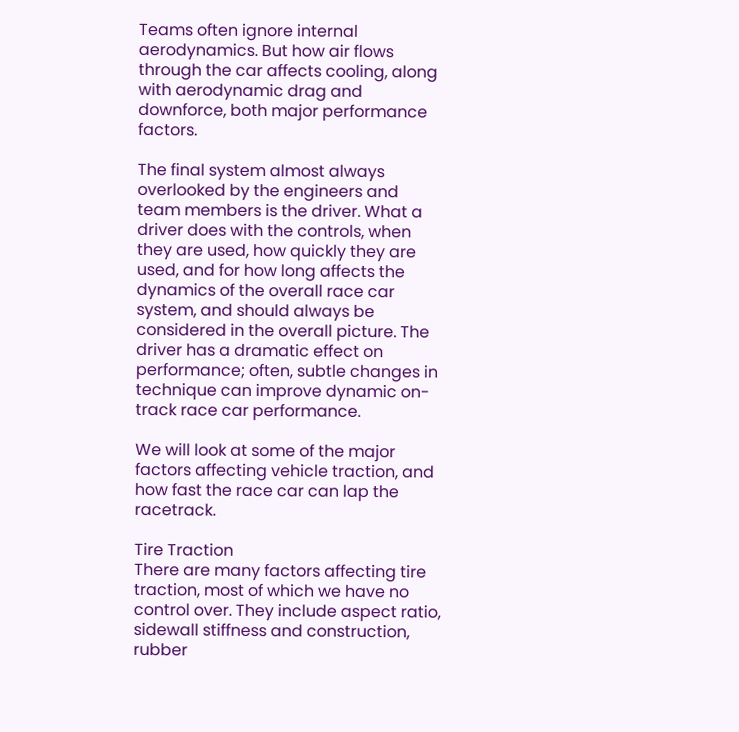Teams often ignore internal aerodynamics. But how air flows through the car affects cooling, along with aerodynamic drag and downforce, both major performance factors.

The final system almost always overlooked by the engineers and team members is the driver. What a driver does with the controls, when they are used, how quickly they are used, and for how long affects the dynamics of the overall race car system, and should always be considered in the overall picture. The driver has a dramatic effect on performance; often, subtle changes in technique can improve dynamic on-track race car performance.

We will look at some of the major factors affecting vehicle traction, and how fast the race car can lap the racetrack.

Tire Traction
There are many factors affecting tire traction, most of which we have no control over. They include aspect ratio, sidewall stiffness and construction, rubber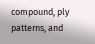compound, ply patterns, and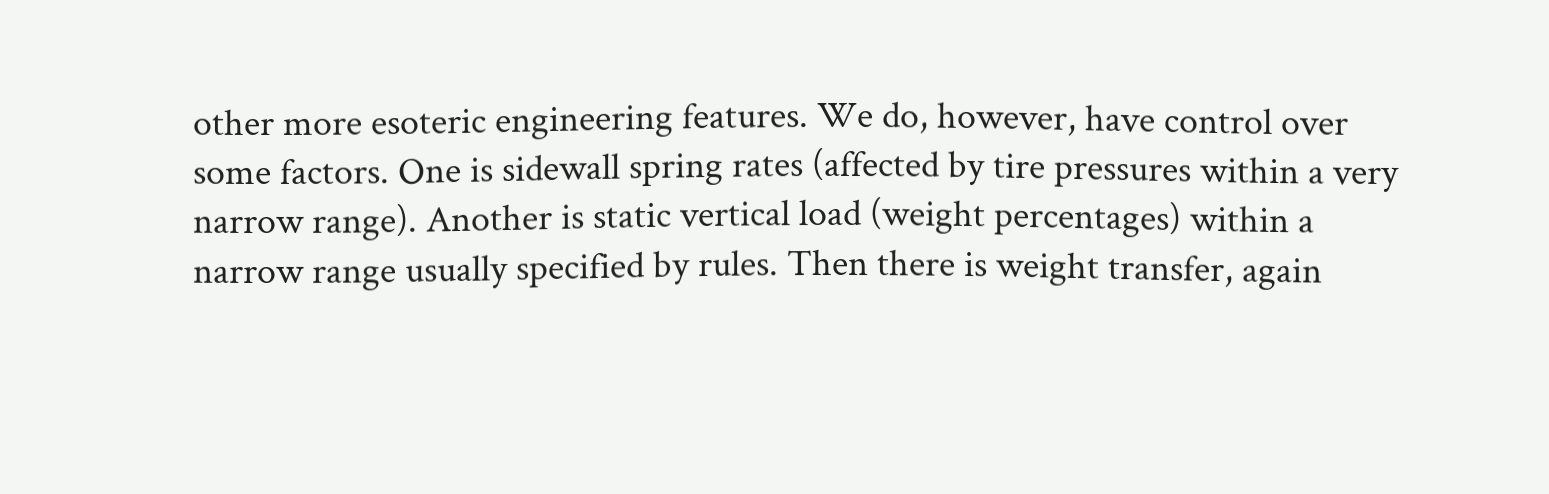other more esoteric engineering features. We do, however, have control over some factors. One is sidewall spring rates (affected by tire pressures within a very narrow range). Another is static vertical load (weight percentages) within a narrow range usually specified by rules. Then there is weight transfer, again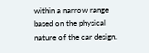within a narrow range based on the physical nature of the car design.